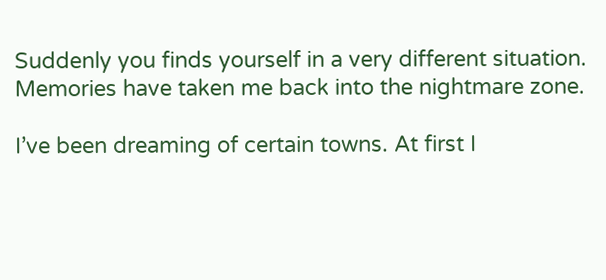Suddenly you finds yourself in a very different situation. Memories have taken me back into the nightmare zone.

I’ve been dreaming of certain towns. At first I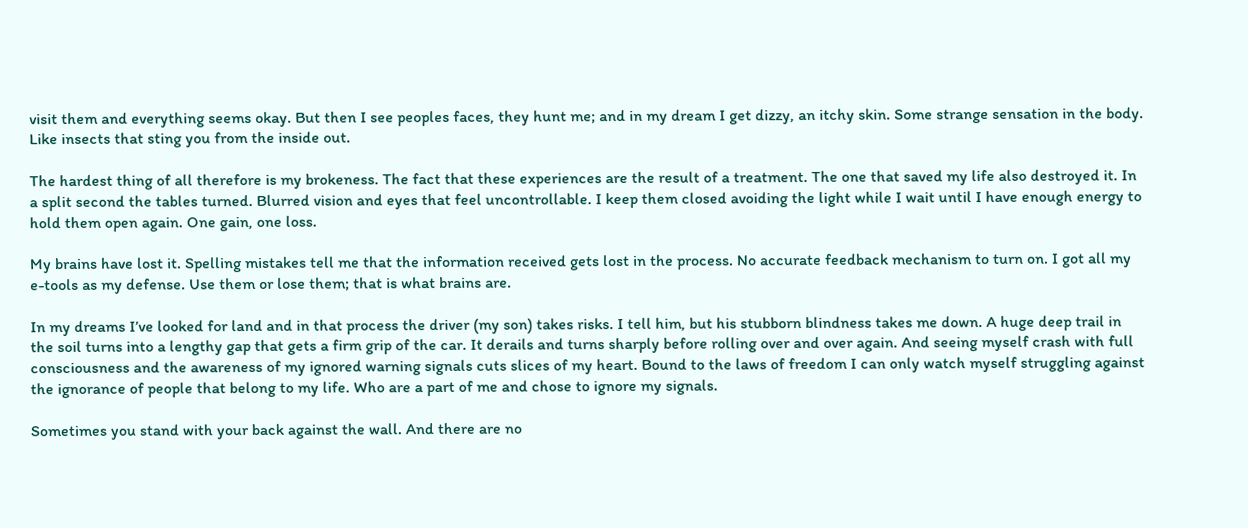visit them and everything seems okay. But then I see peoples faces, they hunt me; and in my dream I get dizzy, an itchy skin. Some strange sensation in the body. Like insects that sting you from the inside out.

The hardest thing of all therefore is my brokeness. The fact that these experiences are the result of a treatment. The one that saved my life also destroyed it. In a split second the tables turned. Blurred vision and eyes that feel uncontrollable. I keep them closed avoiding the light while I wait until I have enough energy to hold them open again. One gain, one loss.

My brains have lost it. Spelling mistakes tell me that the information received gets lost in the process. No accurate feedback mechanism to turn on. I got all my e-tools as my defense. Use them or lose them; that is what brains are.

In my dreams I’ve looked for land and in that process the driver (my son) takes risks. I tell him, but his stubborn blindness takes me down. A huge deep trail in the soil turns into a lengthy gap that gets a firm grip of the car. It derails and turns sharply before rolling over and over again. And seeing myself crash with full consciousness and the awareness of my ignored warning signals cuts slices of my heart. Bound to the laws of freedom I can only watch myself struggling against the ignorance of people that belong to my life. Who are a part of me and chose to ignore my signals.

Sometimes you stand with your back against the wall. And there are no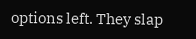options left. They slap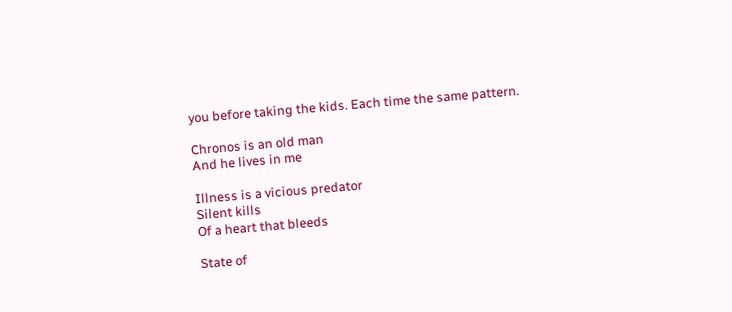you before taking the kids. Each time the same pattern.

Chronos is an old man
And he lives in me

Illness is a vicious predator
Silent kills
Of a heart that bleeds

State of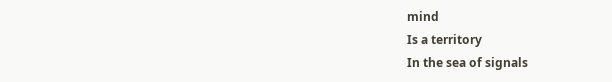mind
Is a territory
In the sea of signals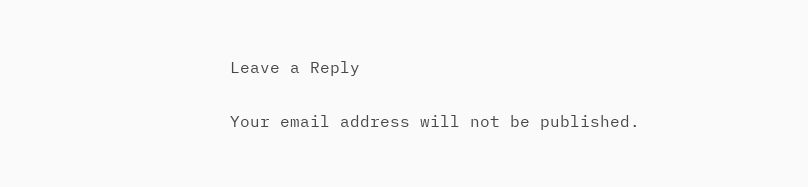Leave a Reply

Your email address will not be published.